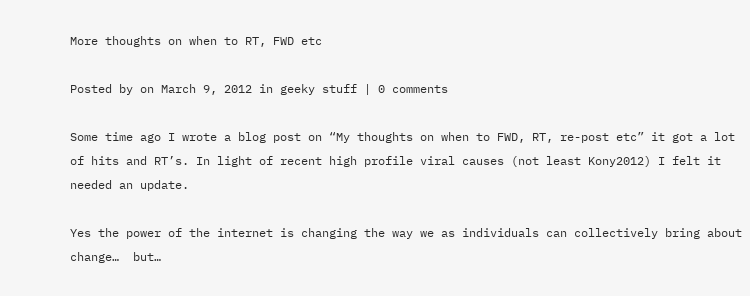More thoughts on when to RT, FWD etc

Posted by on March 9, 2012 in geeky stuff | 0 comments

Some time ago I wrote a blog post on “My thoughts on when to FWD, RT, re-post etc” it got a lot of hits and RT’s. In light of recent high profile viral causes (not least Kony2012) I felt it needed an update.

Yes the power of the internet is changing the way we as individuals can collectively bring about change…  but…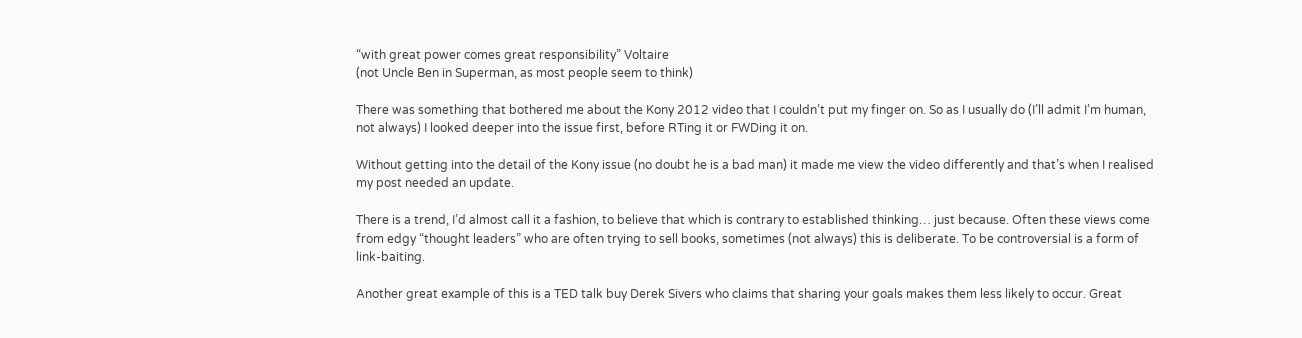“with great power comes great responsibility” Voltaire
(not Uncle Ben in Superman, as most people seem to think)

There was something that bothered me about the Kony 2012 video that I couldn’t put my finger on. So as I usually do (I’ll admit I’m human, not always) I looked deeper into the issue first, before RTing it or FWDing it on.

Without getting into the detail of the Kony issue (no doubt he is a bad man) it made me view the video differently and that’s when I realised my post needed an update.

There is a trend, I’d almost call it a fashion, to believe that which is contrary to established thinking… just because. Often these views come from edgy “thought leaders” who are often trying to sell books, sometimes (not always) this is deliberate. To be controversial is a form of link-baiting.

Another great example of this is a TED talk buy Derek Sivers who claims that sharing your goals makes them less likely to occur. Great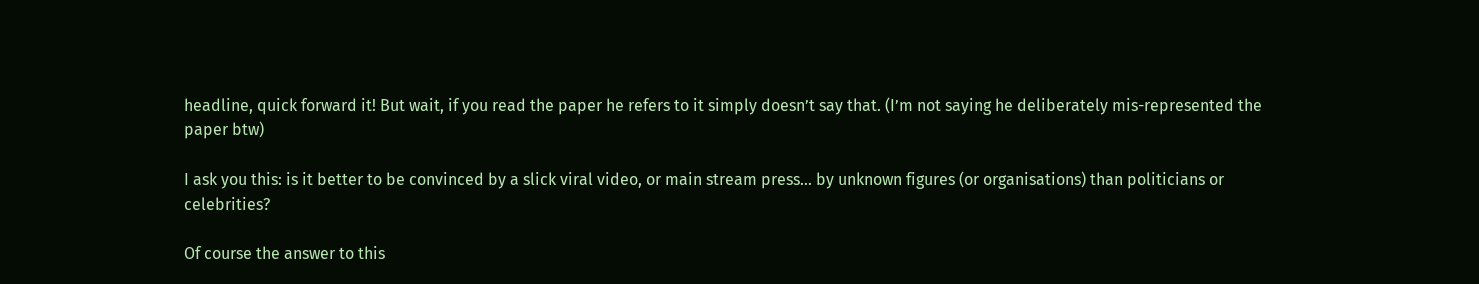headline, quick forward it! But wait, if you read the paper he refers to it simply doesn’t say that. (I’m not saying he deliberately mis-represented the paper btw)

I ask you this: is it better to be convinced by a slick viral video, or main stream press… by unknown figures (or organisations) than politicians or celebrities?

Of course the answer to this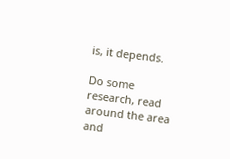is, it depends.

Do some research, read around the area and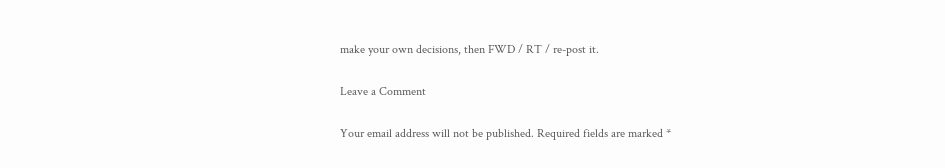make your own decisions, then FWD / RT / re-post it.

Leave a Comment

Your email address will not be published. Required fields are marked *